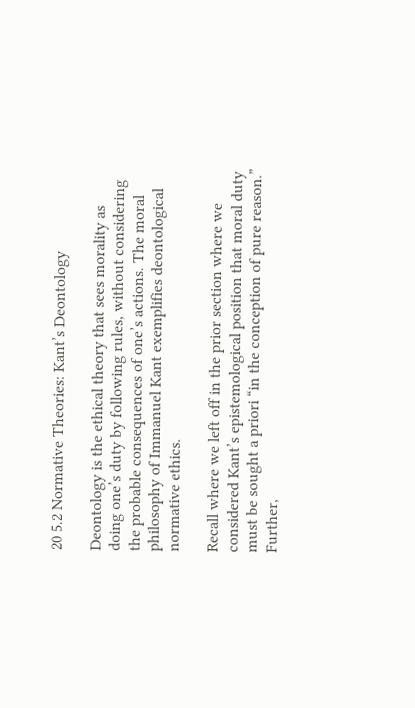20 5.2 Normative Theories: Kant’s Deontology

Deontology is the ethical theory that sees morality as doing one’s duty by following rules, without considering the probable consequences of one’s actions. The moral philosophy of Immanuel Kant exemplifies deontological normative ethics.

Recall where we left off in the prior section where we considered Kant’s epistemological position that moral duty must be sought a priori “in the conception of pure reason.” Further,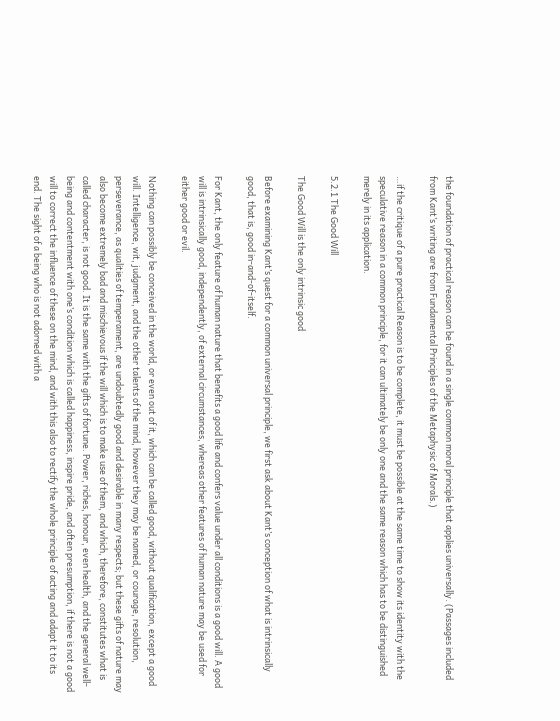the foundation of practical reason can be found in a single common moral principle that applies universally. (Passages included from Kant’s writing are from Fundamental Principles of the Metaphysic of Morals.)

…if the critique of a pure practical Reason is to be complete, it must be possible at the same time to show its identity with the speculative reason in a common principle, for it can ultimately be only one and the same reason which has to be distinguished merely in its application.

5.2.1 The Good Will

The Good Will is the only intrinsic good

Before examining Kant’s quest for a common universal principle, we first ask about Kant’s conception of what is intrinsically good, that is, good in-and-of-itself.

For Kant, the only feature of human nature that benefits a good life and confers value under all conditions is a good will. A good will is intrinsically good, independently, of external circumstances, whereas other features of human nature may be used for either good or evil.

Nothing can possibly be conceived in the world, or even out of it, which can be called good, without qualification, except a good will. Intelligence, wit, judgment, and the other talents of the mind, however they may be named, or courage, resolution, perseverance, as qualities of temperament, are undoubtedly good and desirable in many respects; but these gifts of nature may also become extremely bad and mischievous if the will which is to make use of them, and which, therefore, constitutes what is called character, is not good. It is the same with the gifts of fortune. Power, riches, honour, even health, and the general well-being and contentment with one’s condition which is called happiness, inspire pride, and often presumption, if there is not a good will to correct the influence of these on the mind, and with this also to rectify the whole principle of acting and adapt it to its end. The sight of a being who is not adorned with a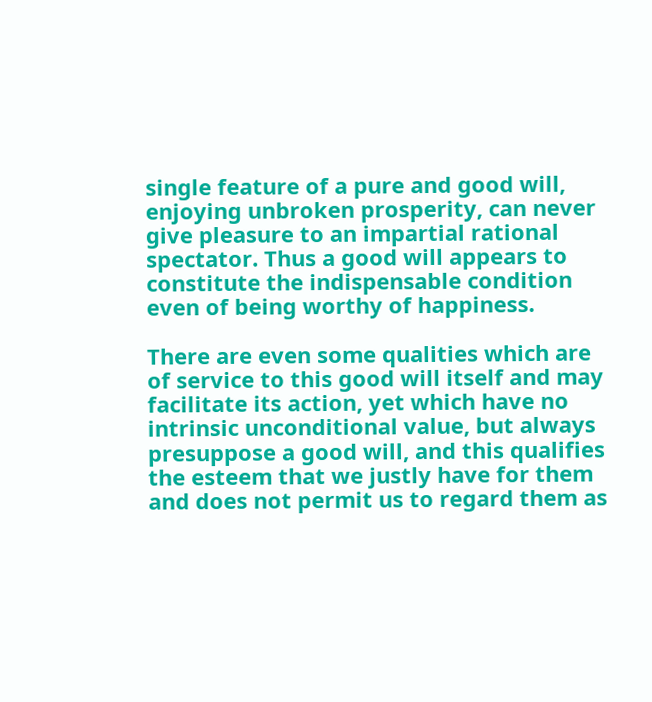single feature of a pure and good will, enjoying unbroken prosperity, can never give pleasure to an impartial rational spectator. Thus a good will appears to constitute the indispensable condition even of being worthy of happiness.

There are even some qualities which are of service to this good will itself and may facilitate its action, yet which have no intrinsic unconditional value, but always presuppose a good will, and this qualifies the esteem that we justly have for them and does not permit us to regard them as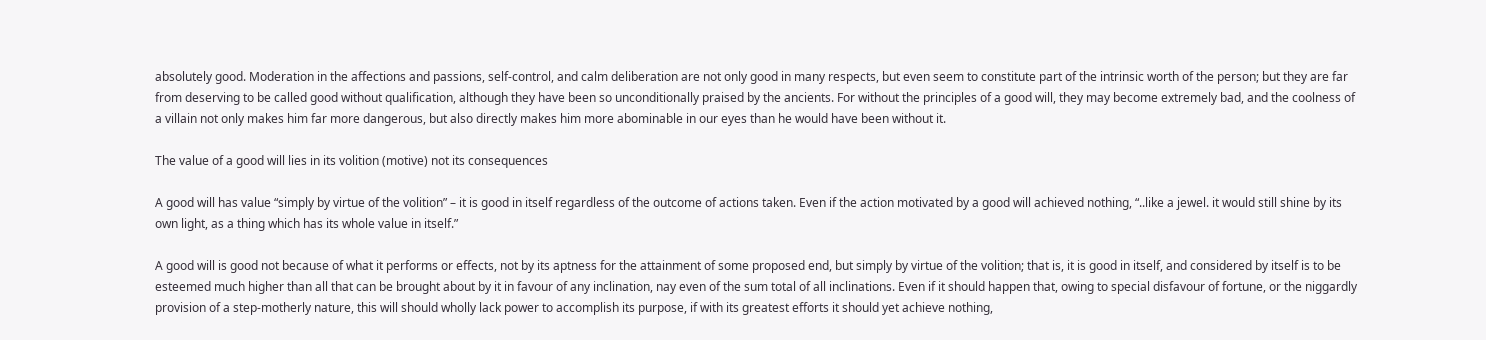absolutely good. Moderation in the affections and passions, self-control, and calm deliberation are not only good in many respects, but even seem to constitute part of the intrinsic worth of the person; but they are far from deserving to be called good without qualification, although they have been so unconditionally praised by the ancients. For without the principles of a good will, they may become extremely bad, and the coolness of a villain not only makes him far more dangerous, but also directly makes him more abominable in our eyes than he would have been without it.

The value of a good will lies in its volition (motive) not its consequences

A good will has value “simply by virtue of the volition” – it is good in itself regardless of the outcome of actions taken. Even if the action motivated by a good will achieved nothing, “..like a jewel. it would still shine by its own light, as a thing which has its whole value in itself.”

A good will is good not because of what it performs or effects, not by its aptness for the attainment of some proposed end, but simply by virtue of the volition; that is, it is good in itself, and considered by itself is to be esteemed much higher than all that can be brought about by it in favour of any inclination, nay even of the sum total of all inclinations. Even if it should happen that, owing to special disfavour of fortune, or the niggardly provision of a step-motherly nature, this will should wholly lack power to accomplish its purpose, if with its greatest efforts it should yet achieve nothing,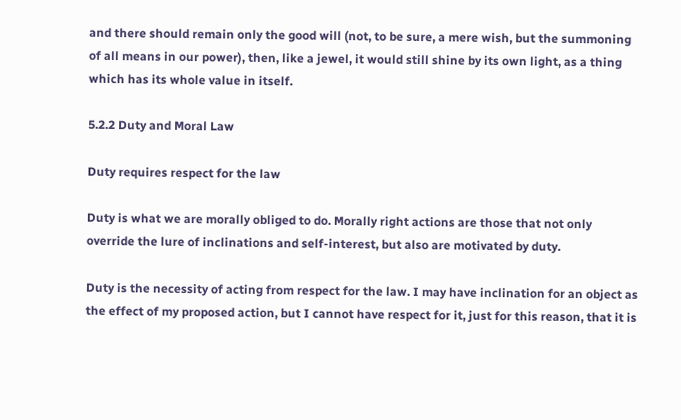and there should remain only the good will (not, to be sure, a mere wish, but the summoning of all means in our power), then, like a jewel, it would still shine by its own light, as a thing which has its whole value in itself.

5.2.2 Duty and Moral Law

Duty requires respect for the law

Duty is what we are morally obliged to do. Morally right actions are those that not only override the lure of inclinations and self-interest, but also are motivated by duty.

Duty is the necessity of acting from respect for the law. I may have inclination for an object as the effect of my proposed action, but I cannot have respect for it, just for this reason, that it is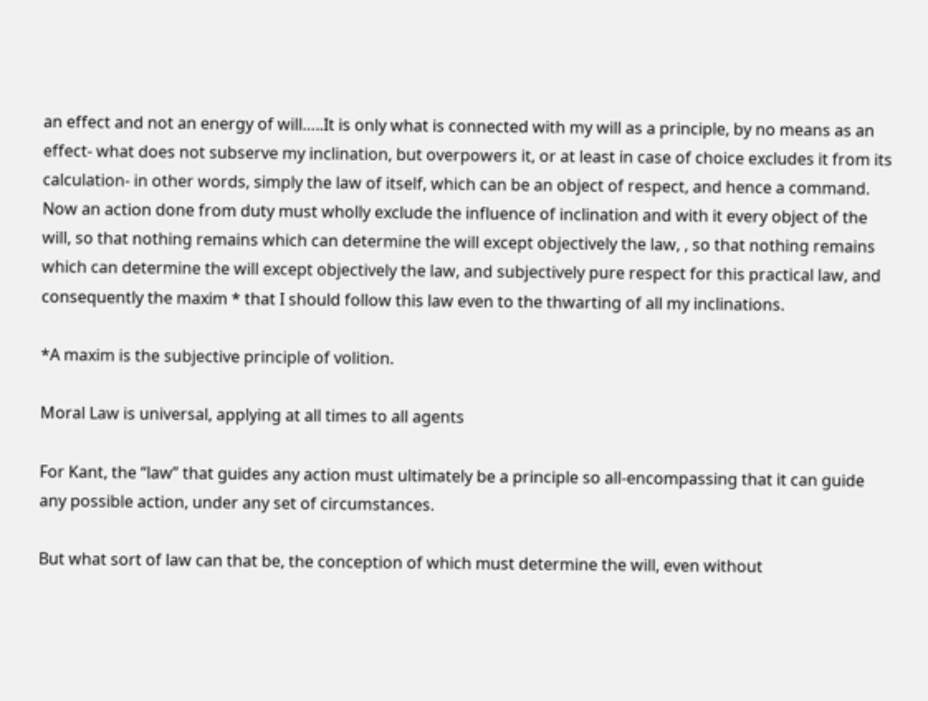an effect and not an energy of will…..It is only what is connected with my will as a principle, by no means as an effect- what does not subserve my inclination, but overpowers it, or at least in case of choice excludes it from its calculation- in other words, simply the law of itself, which can be an object of respect, and hence a command. Now an action done from duty must wholly exclude the influence of inclination and with it every object of the will, so that nothing remains which can determine the will except objectively the law, , so that nothing remains which can determine the will except objectively the law, and subjectively pure respect for this practical law, and consequently the maxim * that I should follow this law even to the thwarting of all my inclinations.

*A maxim is the subjective principle of volition.

Moral Law is universal, applying at all times to all agents

For Kant, the “law” that guides any action must ultimately be a principle so all-encompassing that it can guide any possible action, under any set of circumstances.

But what sort of law can that be, the conception of which must determine the will, even without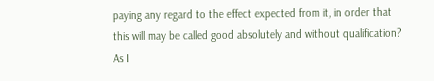paying any regard to the effect expected from it, in order that this will may be called good absolutely and without qualification? As I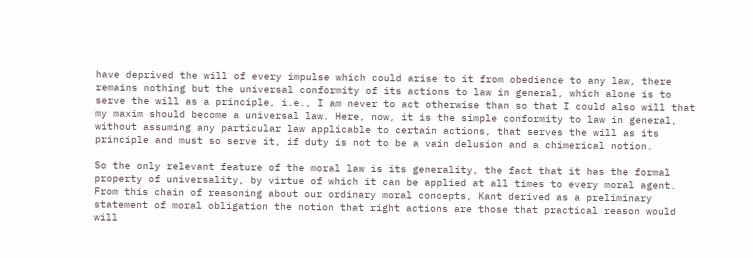have deprived the will of every impulse which could arise to it from obedience to any law, there remains nothing but the universal conformity of its actions to law in general, which alone is to serve the will as a principle, i.e., I am never to act otherwise than so that I could also will that my maxim should become a universal law. Here, now, it is the simple conformity to law in general, without assuming any particular law applicable to certain actions, that serves the will as its principle and must so serve it, if duty is not to be a vain delusion and a chimerical notion.

So the only relevant feature of the moral law is its generality, the fact that it has the formal property of universality, by virtue of which it can be applied at all times to every moral agent. From this chain of reasoning about our ordinary moral concepts, Kant derived as a preliminary statement of moral obligation the notion that right actions are those that practical reason would will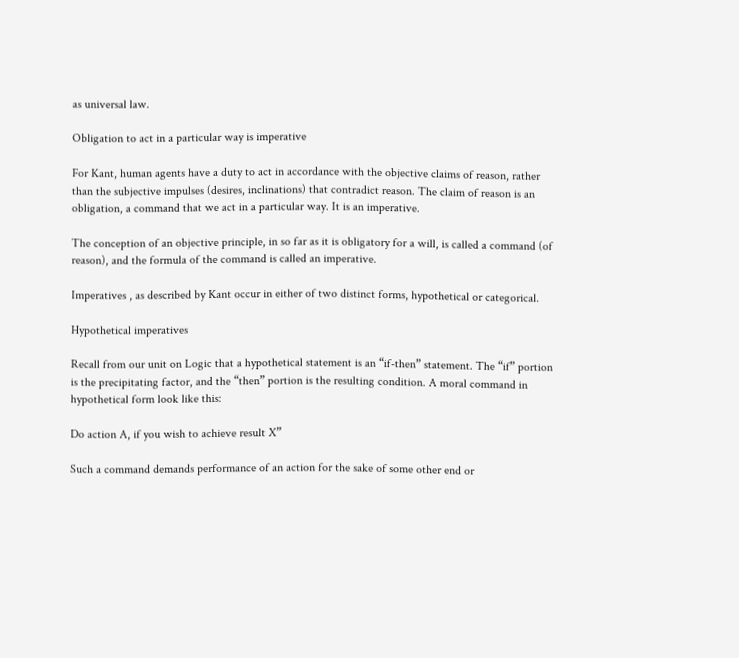as universal law.

Obligation to act in a particular way is imperative

For Kant, human agents have a duty to act in accordance with the objective claims of reason, rather than the subjective impulses (desires, inclinations) that contradict reason. The claim of reason is an obligation, a command that we act in a particular way. It is an imperative.

The conception of an objective principle, in so far as it is obligatory for a will, is called a command (of reason), and the formula of the command is called an imperative.

Imperatives , as described by Kant occur in either of two distinct forms, hypothetical or categorical.

Hypothetical imperatives

Recall from our unit on Logic that a hypothetical statement is an “if-then” statement. The “if” portion is the precipitating factor, and the “then” portion is the resulting condition. A moral command in hypothetical form look like this:

Do action A, if you wish to achieve result X”

Such a command demands performance of an action for the sake of some other end or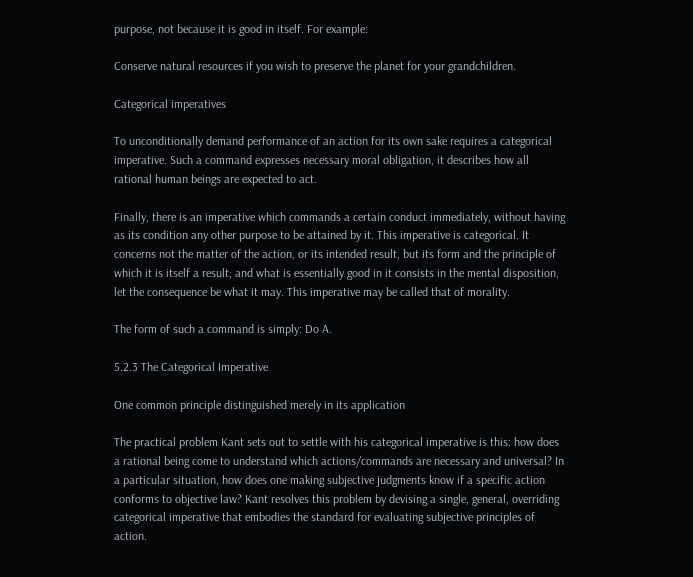purpose, not because it is good in itself. For example:

Conserve natural resources if you wish to preserve the planet for your grandchildren.

Categorical imperatives

To unconditionally demand performance of an action for its own sake requires a categorical imperative. Such a command expresses necessary moral obligation, it describes how all rational human beings are expected to act.

Finally, there is an imperative which commands a certain conduct immediately, without having as its condition any other purpose to be attained by it. This imperative is categorical. It concerns not the matter of the action, or its intended result, but its form and the principle of which it is itself a result; and what is essentially good in it consists in the mental disposition, let the consequence be what it may. This imperative may be called that of morality.

The form of such a command is simply: Do A.

5.2.3 The Categorical Imperative

One common principle distinguished merely in its application

The practical problem Kant sets out to settle with his categorical imperative is this: how does a rational being come to understand which actions/commands are necessary and universal? In a particular situation, how does one making subjective judgments know if a specific action conforms to objective law? Kant resolves this problem by devising a single, general, overriding categorical imperative that embodies the standard for evaluating subjective principles of action.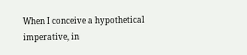When I conceive a hypothetical imperative, in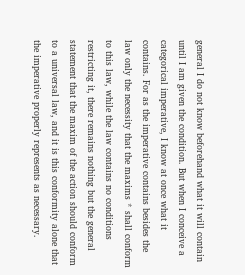general I do not know beforehand what it will contain until I am given the condition. But when I conceive a categorical imperative, I know at once what it contains. For as the imperative contains besides the law only the necessity that the maxims * shall conform to this law, while the law contains no conditions restricting it, there remains nothing but the general statement that the maxim of the action should conform to a universal law, and it is this conformity alone that the imperative properly represents as necessary.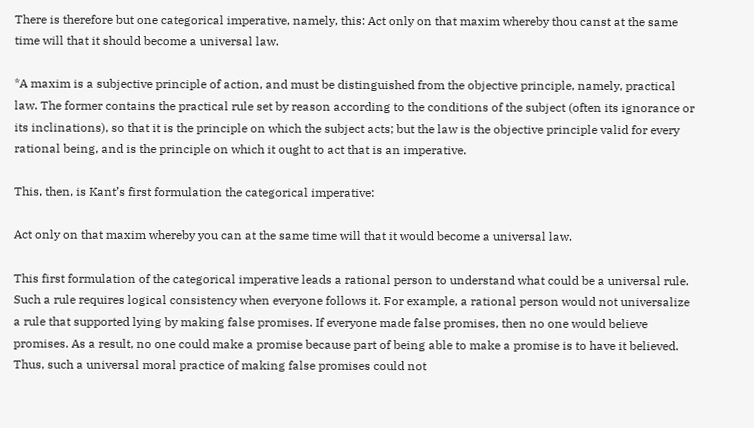There is therefore but one categorical imperative, namely, this: Act only on that maxim whereby thou canst at the same time will that it should become a universal law.

*A maxim is a subjective principle of action, and must be distinguished from the objective principle, namely, practical law. The former contains the practical rule set by reason according to the conditions of the subject (often its ignorance or its inclinations), so that it is the principle on which the subject acts; but the law is the objective principle valid for every rational being, and is the principle on which it ought to act that is an imperative.

This, then, is Kant’s first formulation the categorical imperative:

Act only on that maxim whereby you can at the same time will that it would become a universal law.

This first formulation of the categorical imperative leads a rational person to understand what could be a universal rule. Such a rule requires logical consistency when everyone follows it. For example, a rational person would not universalize a rule that supported lying by making false promises. If everyone made false promises, then no one would believe promises. As a result, no one could make a promise because part of being able to make a promise is to have it believed. Thus, such a universal moral practice of making false promises could not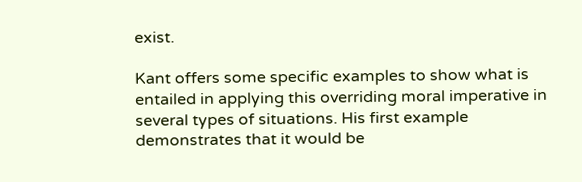exist.

Kant offers some specific examples to show what is entailed in applying this overriding moral imperative in several types of situations. His first example demonstrates that it would be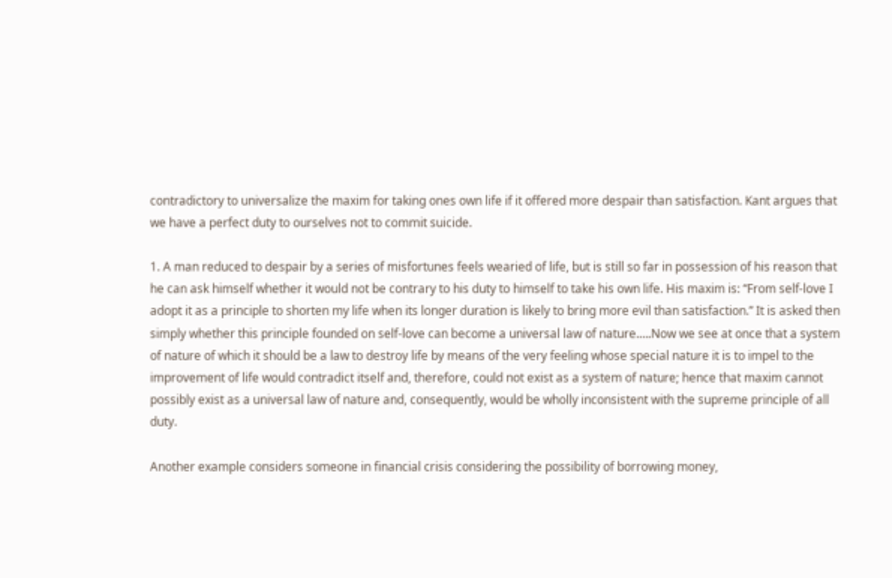contradictory to universalize the maxim for taking ones own life if it offered more despair than satisfaction. Kant argues that we have a perfect duty to ourselves not to commit suicide.

1. A man reduced to despair by a series of misfortunes feels wearied of life, but is still so far in possession of his reason that he can ask himself whether it would not be contrary to his duty to himself to take his own life. His maxim is: “From self-love I adopt it as a principle to shorten my life when its longer duration is likely to bring more evil than satisfaction.” It is asked then simply whether this principle founded on self-love can become a universal law of nature.….Now we see at once that a system of nature of which it should be a law to destroy life by means of the very feeling whose special nature it is to impel to the improvement of life would contradict itself and, therefore, could not exist as a system of nature; hence that maxim cannot possibly exist as a universal law of nature and, consequently, would be wholly inconsistent with the supreme principle of all duty.

Another example considers someone in financial crisis considering the possibility of borrowing money,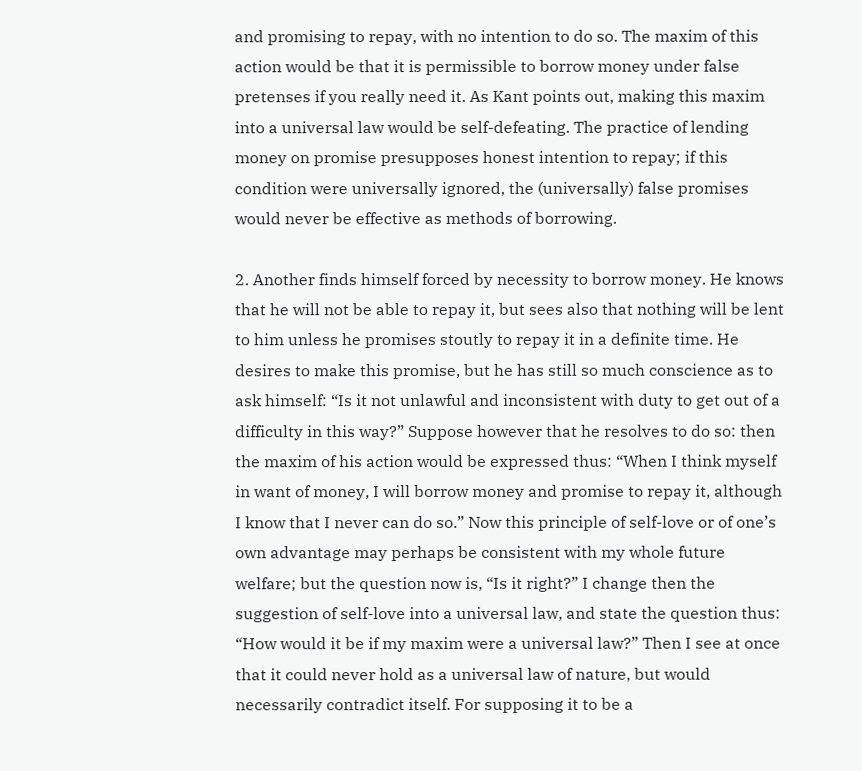and promising to repay, with no intention to do so. The maxim of this action would be that it is permissible to borrow money under false pretenses if you really need it. As Kant points out, making this maxim into a universal law would be self-defeating. The practice of lending money on promise presupposes honest intention to repay; if this condition were universally ignored, the (universally) false promises would never be effective as methods of borrowing.

2. Another finds himself forced by necessity to borrow money. He knows that he will not be able to repay it, but sees also that nothing will be lent to him unless he promises stoutly to repay it in a definite time. He desires to make this promise, but he has still so much conscience as to ask himself: “Is it not unlawful and inconsistent with duty to get out of a difficulty in this way?” Suppose however that he resolves to do so: then the maxim of his action would be expressed thus: “When I think myself in want of money, I will borrow money and promise to repay it, although I know that I never can do so.” Now this principle of self-love or of one’s own advantage may perhaps be consistent with my whole future welfare; but the question now is, “Is it right?” I change then the suggestion of self-love into a universal law, and state the question thus: “How would it be if my maxim were a universal law?” Then I see at once that it could never hold as a universal law of nature, but would necessarily contradict itself. For supposing it to be a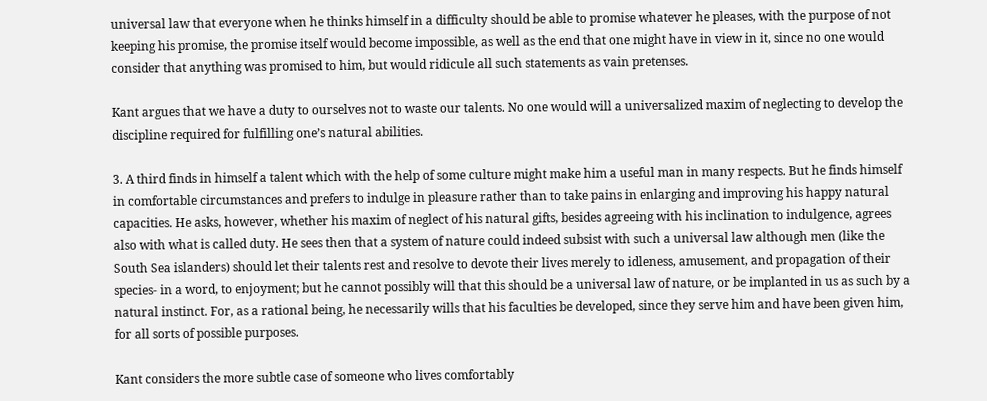universal law that everyone when he thinks himself in a difficulty should be able to promise whatever he pleases, with the purpose of not keeping his promise, the promise itself would become impossible, as well as the end that one might have in view in it, since no one would consider that anything was promised to him, but would ridicule all such statements as vain pretenses.

Kant argues that we have a duty to ourselves not to waste our talents. No one would will a universalized maxim of neglecting to develop the discipline required for fulfilling one’s natural abilities.

3. A third finds in himself a talent which with the help of some culture might make him a useful man in many respects. But he finds himself in comfortable circumstances and prefers to indulge in pleasure rather than to take pains in enlarging and improving his happy natural capacities. He asks, however, whether his maxim of neglect of his natural gifts, besides agreeing with his inclination to indulgence, agrees also with what is called duty. He sees then that a system of nature could indeed subsist with such a universal law although men (like the South Sea islanders) should let their talents rest and resolve to devote their lives merely to idleness, amusement, and propagation of their species- in a word, to enjoyment; but he cannot possibly will that this should be a universal law of nature, or be implanted in us as such by a natural instinct. For, as a rational being, he necessarily wills that his faculties be developed, since they serve him and have been given him, for all sorts of possible purposes.

Kant considers the more subtle case of someone who lives comfortably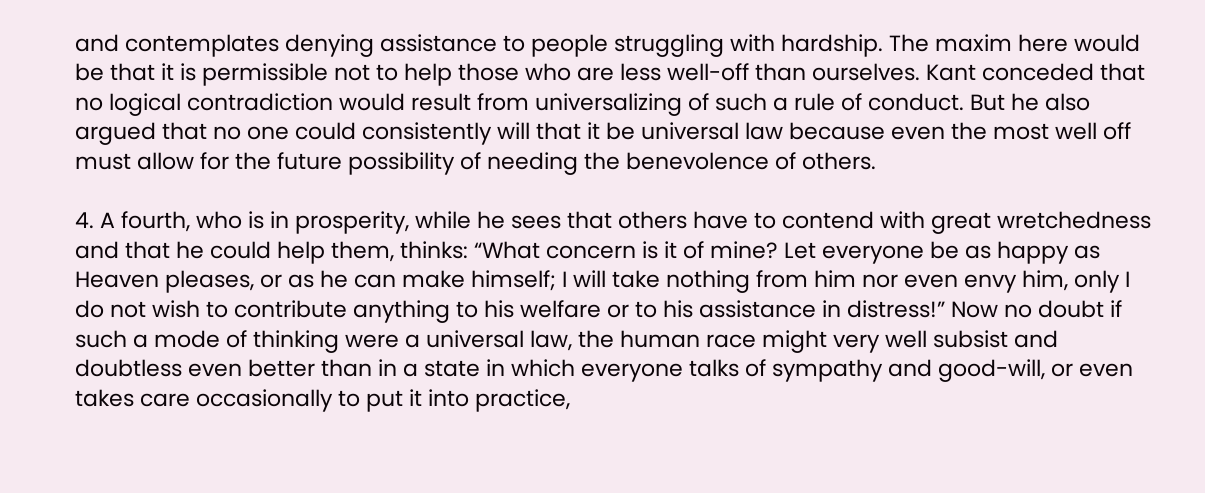and contemplates denying assistance to people struggling with hardship. The maxim here would be that it is permissible not to help those who are less well-off than ourselves. Kant conceded that no logical contradiction would result from universalizing of such a rule of conduct. But he also argued that no one could consistently will that it be universal law because even the most well off must allow for the future possibility of needing the benevolence of others.

4. A fourth, who is in prosperity, while he sees that others have to contend with great wretchedness and that he could help them, thinks: “What concern is it of mine? Let everyone be as happy as Heaven pleases, or as he can make himself; I will take nothing from him nor even envy him, only I do not wish to contribute anything to his welfare or to his assistance in distress!” Now no doubt if such a mode of thinking were a universal law, the human race might very well subsist and doubtless even better than in a state in which everyone talks of sympathy and good-will, or even takes care occasionally to put it into practice,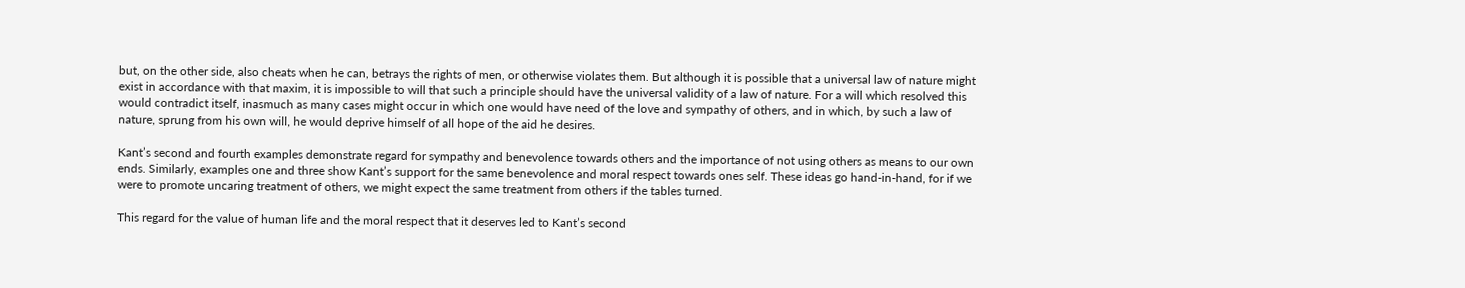but, on the other side, also cheats when he can, betrays the rights of men, or otherwise violates them. But although it is possible that a universal law of nature might exist in accordance with that maxim, it is impossible to will that such a principle should have the universal validity of a law of nature. For a will which resolved this would contradict itself, inasmuch as many cases might occur in which one would have need of the love and sympathy of others, and in which, by such a law of nature, sprung from his own will, he would deprive himself of all hope of the aid he desires.

Kant’s second and fourth examples demonstrate regard for sympathy and benevolence towards others and the importance of not using others as means to our own ends. Similarly, examples one and three show Kant’s support for the same benevolence and moral respect towards ones self. These ideas go hand-in-hand, for if we were to promote uncaring treatment of others, we might expect the same treatment from others if the tables turned.

This regard for the value of human life and the moral respect that it deserves led to Kant’s second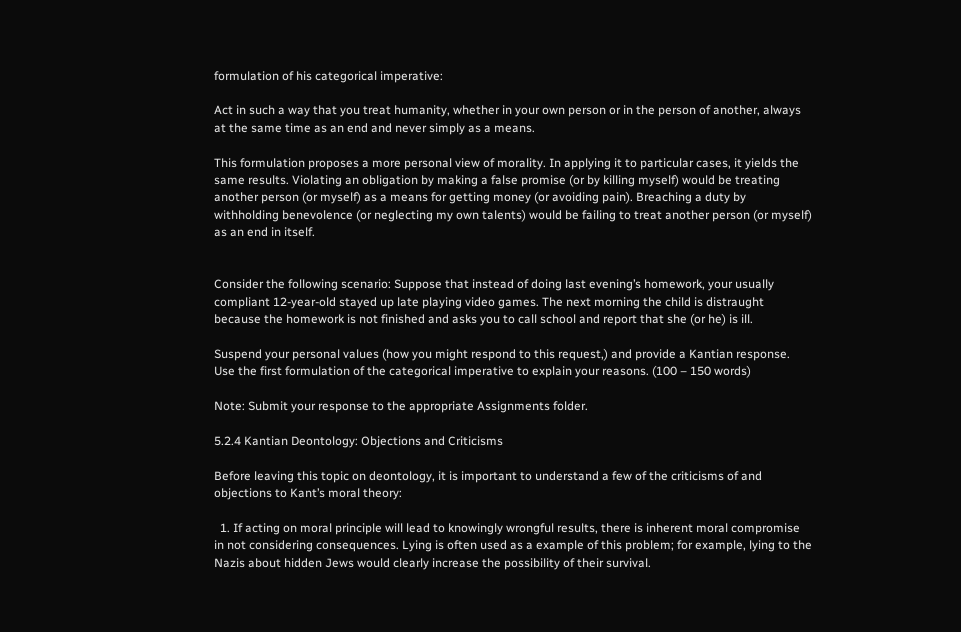formulation of his categorical imperative:

Act in such a way that you treat humanity, whether in your own person or in the person of another, always at the same time as an end and never simply as a means.

This formulation proposes a more personal view of morality. In applying it to particular cases, it yields the same results. Violating an obligation by making a false promise (or by killing myself) would be treating another person (or myself) as a means for getting money (or avoiding pain). Breaching a duty by withholding benevolence (or neglecting my own talents) would be failing to treat another person (or myself) as an end in itself.


Consider the following scenario: Suppose that instead of doing last evening’s homework, your usually compliant 12-year-old stayed up late playing video games. The next morning the child is distraught because the homework is not finished and asks you to call school and report that she (or he) is ill.

Suspend your personal values (how you might respond to this request,) and provide a Kantian response. Use the first formulation of the categorical imperative to explain your reasons. (100 – 150 words)

Note: Submit your response to the appropriate Assignments folder.

5.2.4 Kantian Deontology: Objections and Criticisms

Before leaving this topic on deontology, it is important to understand a few of the criticisms of and objections to Kant’s moral theory:

  1. If acting on moral principle will lead to knowingly wrongful results, there is inherent moral compromise in not considering consequences. Lying is often used as a example of this problem; for example, lying to the Nazis about hidden Jews would clearly increase the possibility of their survival.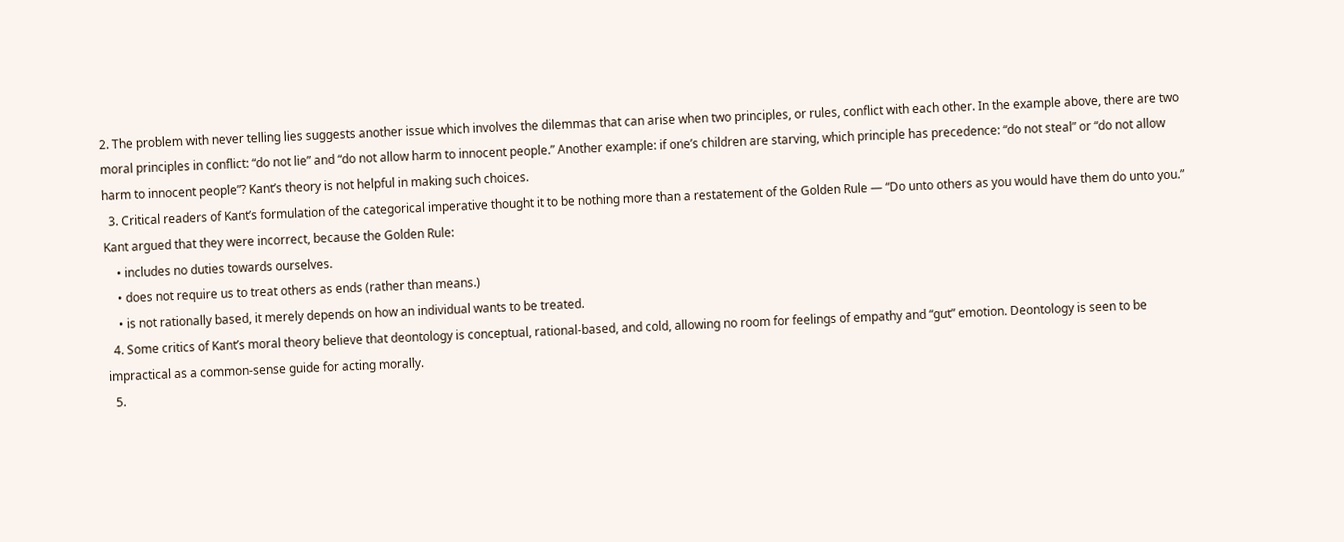2. The problem with never telling lies suggests another issue which involves the dilemmas that can arise when two principles, or rules, conflict with each other. In the example above, there are two moral principles in conflict: “do not lie” and “do not allow harm to innocent people.” Another example: if one’s children are starving, which principle has precedence: “do not steal” or “do not allow harm to innocent people”? Kant’s theory is not helpful in making such choices.
  3. Critical readers of Kant’s formulation of the categorical imperative thought it to be nothing more than a restatement of the Golden Rule — “Do unto others as you would have them do unto you.” Kant argued that they were incorrect, because the Golden Rule:
    • includes no duties towards ourselves.
    • does not require us to treat others as ends (rather than means.)
    • is not rationally based, it merely depends on how an individual wants to be treated.
  4. Some critics of Kant’s moral theory believe that deontology is conceptual, rational-based, and cold, allowing no room for feelings of empathy and “gut” emotion. Deontology is seen to be impractical as a common-sense guide for acting morally.
  5.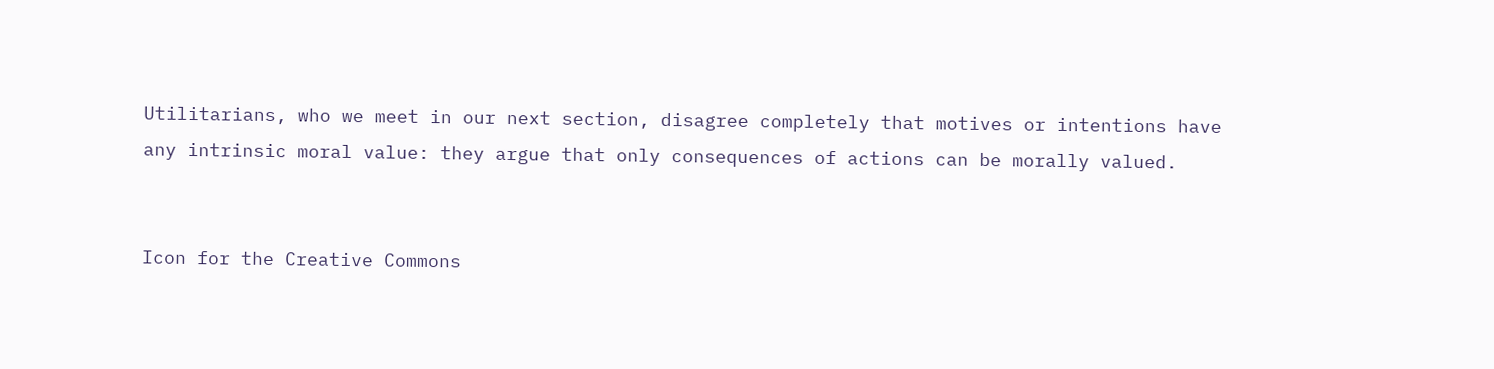Utilitarians, who we meet in our next section, disagree completely that motives or intentions have any intrinsic moral value: they argue that only consequences of actions can be morally valued.


Icon for the Creative Commons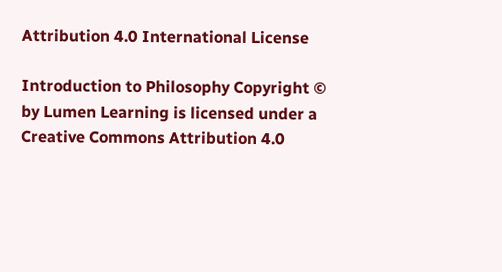Attribution 4.0 International License

Introduction to Philosophy Copyright © by Lumen Learning is licensed under a Creative Commons Attribution 4.0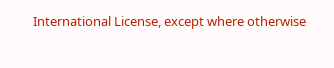International License, except where otherwise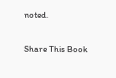noted.

Share This Book